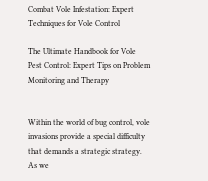Combat Vole Infestation: Expert Techniques for Vole Control

The Ultimate Handbook for Vole Pest Control: Expert Tips on Problem Monitoring and Therapy


Within the world of bug control, vole invasions provide a special difficulty that demands a strategic strategy. As we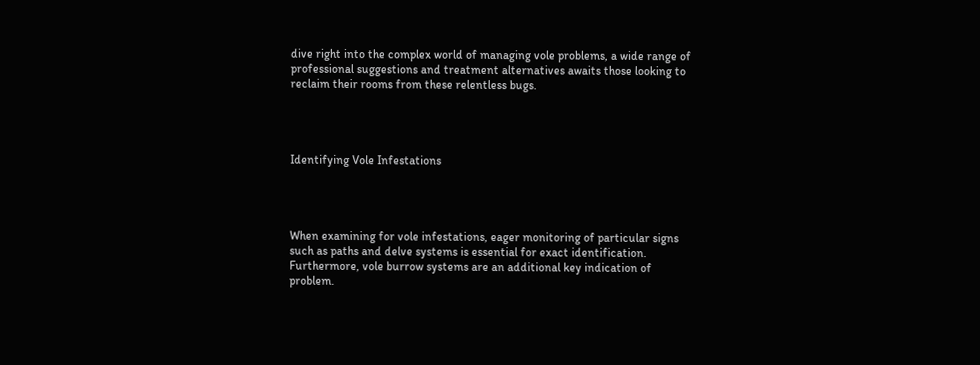dive right into the complex world of managing vole problems, a wide range of professional suggestions and treatment alternatives awaits those looking to reclaim their rooms from these relentless bugs.




Identifying Vole Infestations




When examining for vole infestations, eager monitoring of particular signs such as paths and delve systems is essential for exact identification. Furthermore, vole burrow systems are an additional key indication of problem.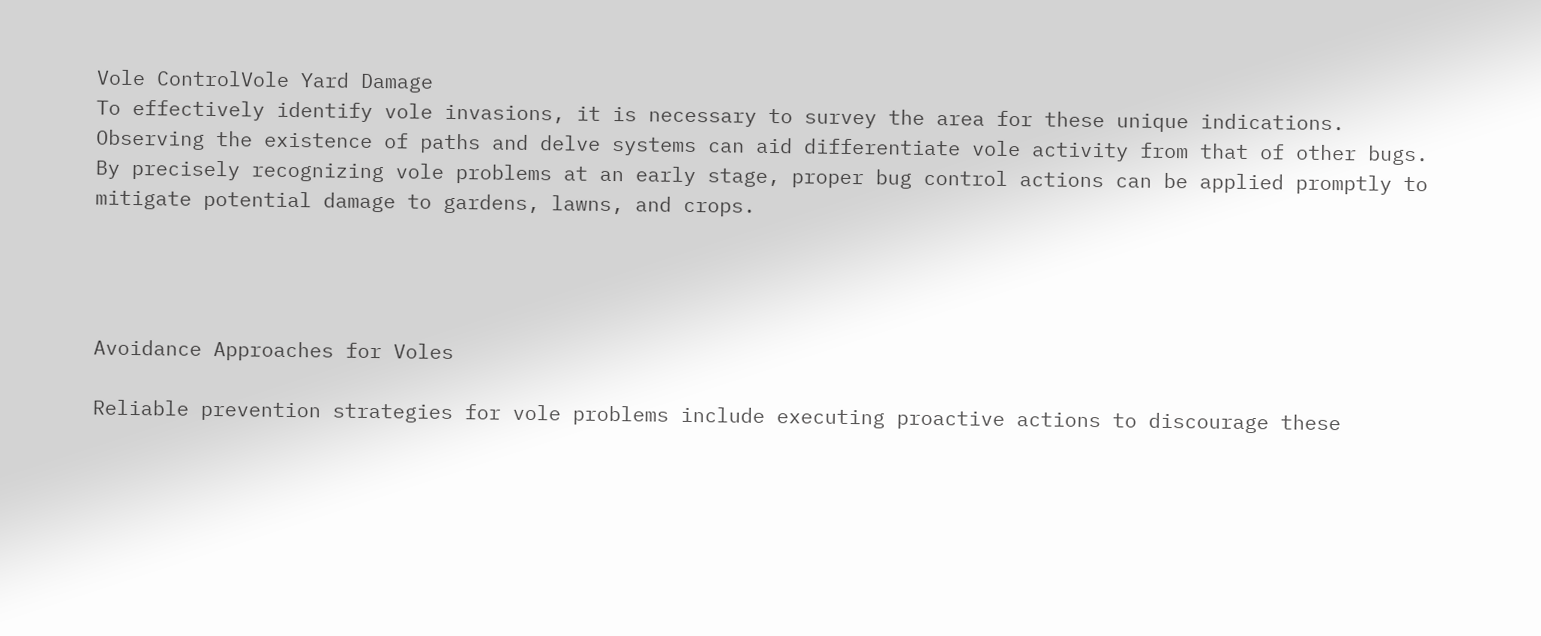Vole ControlVole Yard Damage
To effectively identify vole invasions, it is necessary to survey the area for these unique indications. Observing the existence of paths and delve systems can aid differentiate vole activity from that of other bugs. By precisely recognizing vole problems at an early stage, proper bug control actions can be applied promptly to mitigate potential damage to gardens, lawns, and crops.




Avoidance Approaches for Voles

Reliable prevention strategies for vole problems include executing proactive actions to discourage these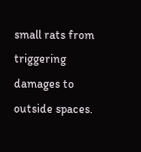small rats from triggering damages to outside spaces.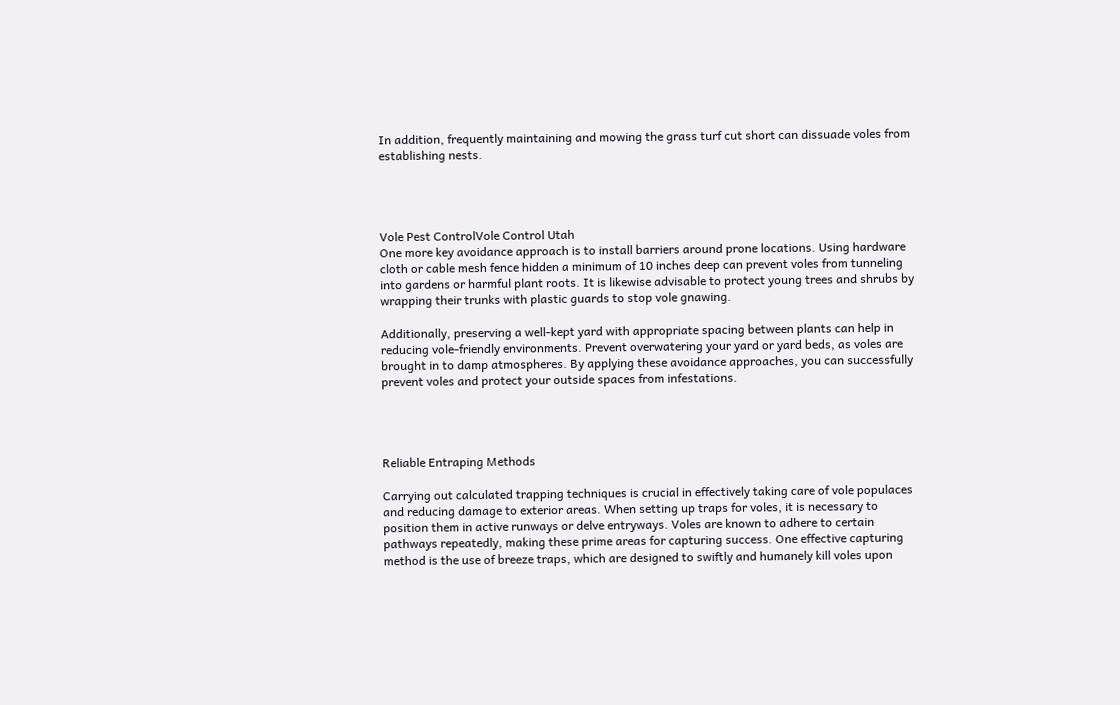In addition, frequently maintaining and mowing the grass turf cut short can dissuade voles from establishing nests.




Vole Pest ControlVole Control Utah
One more key avoidance approach is to install barriers around prone locations. Using hardware cloth or cable mesh fence hidden a minimum of 10 inches deep can prevent voles from tunneling into gardens or harmful plant roots. It is likewise advisable to protect young trees and shrubs by wrapping their trunks with plastic guards to stop vole gnawing.

Additionally, preserving a well-kept yard with appropriate spacing between plants can help in reducing vole-friendly environments. Prevent overwatering your yard or yard beds, as voles are brought in to damp atmospheres. By applying these avoidance approaches, you can successfully prevent voles and protect your outside spaces from infestations.




Reliable Entraping Methods

Carrying out calculated trapping techniques is crucial in effectively taking care of vole populaces and reducing damage to exterior areas. When setting up traps for voles, it is necessary to position them in active runways or delve entryways. Voles are known to adhere to certain pathways repeatedly, making these prime areas for capturing success. One effective capturing method is the use of breeze traps, which are designed to swiftly and humanely kill voles upon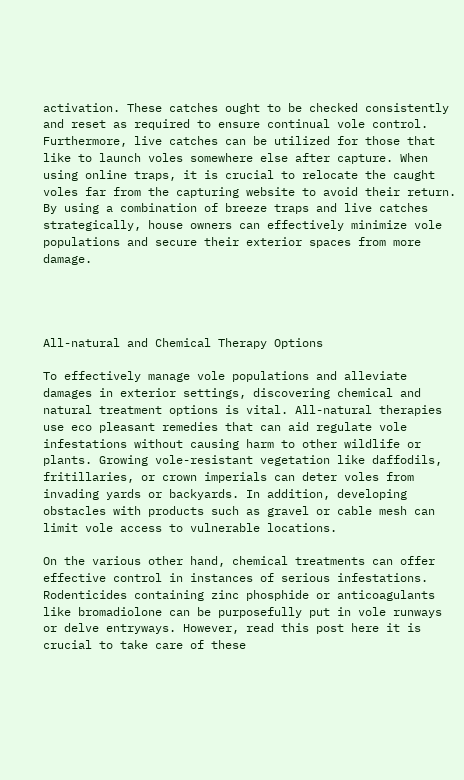activation. These catches ought to be checked consistently and reset as required to ensure continual vole control. Furthermore, live catches can be utilized for those that like to launch voles somewhere else after capture. When using online traps, it is crucial to relocate the caught voles far from the capturing website to avoid their return. By using a combination of breeze traps and live catches strategically, house owners can effectively minimize vole populations and secure their exterior spaces from more damage.




All-natural and Chemical Therapy Options

To effectively manage vole populations and alleviate damages in exterior settings, discovering chemical and natural treatment options is vital. All-natural therapies use eco pleasant remedies that can aid regulate vole infestations without causing harm to other wildlife or plants. Growing vole-resistant vegetation like daffodils, fritillaries, or crown imperials can deter voles from invading yards or backyards. In addition, developing obstacles with products such as gravel or cable mesh can limit vole access to vulnerable locations.

On the various other hand, chemical treatments can offer effective control in instances of serious infestations. Rodenticides containing zinc phosphide or anticoagulants like bromadiolone can be purposefully put in vole runways or delve entryways. However, read this post here it is crucial to take care of these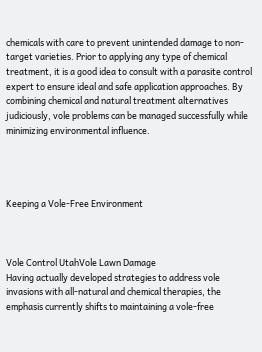chemicals with care to prevent unintended damage to non-target varieties. Prior to applying any type of chemical treatment, it is a good idea to consult with a parasite control expert to ensure ideal and safe application approaches. By combining chemical and natural treatment alternatives judiciously, vole problems can be managed successfully while minimizing environmental influence.




Keeping a Vole-Free Environment



Vole Control UtahVole Lawn Damage
Having actually developed strategies to address vole invasions with all-natural and chemical therapies, the emphasis currently shifts to maintaining a vole-free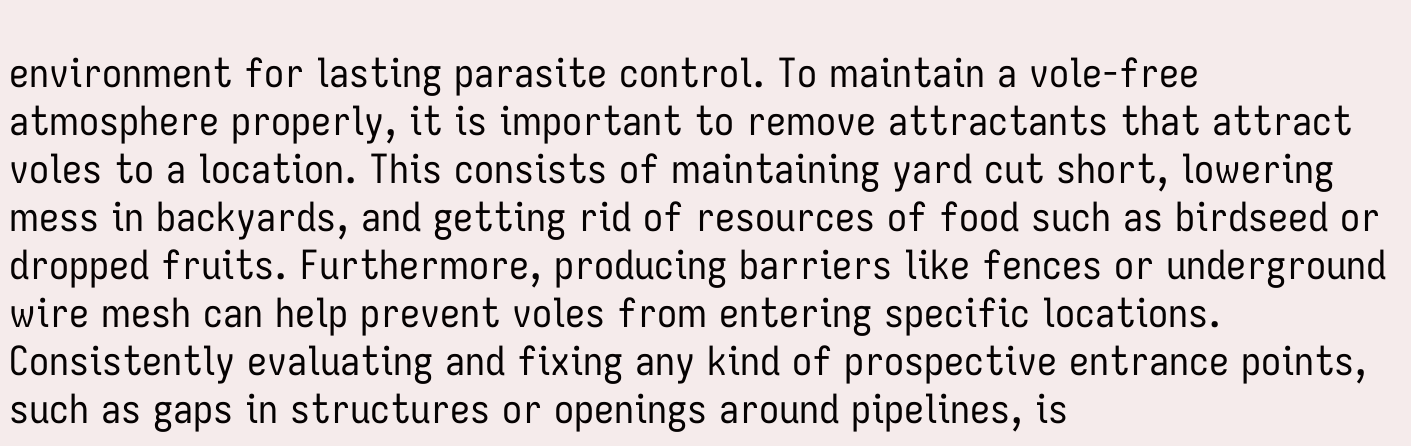environment for lasting parasite control. To maintain a vole-free atmosphere properly, it is important to remove attractants that attract voles to a location. This consists of maintaining yard cut short, lowering mess in backyards, and getting rid of resources of food such as birdseed or dropped fruits. Furthermore, producing barriers like fences or underground wire mesh can help prevent voles from entering specific locations. Consistently evaluating and fixing any kind of prospective entrance points, such as gaps in structures or openings around pipelines, is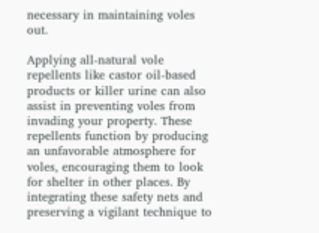necessary in maintaining voles out.

Applying all-natural vole repellents like castor oil-based products or killer urine can also assist in preventing voles from invading your property. These repellents function by producing an unfavorable atmosphere for voles, encouraging them to look for shelter in other places. By integrating these safety nets and preserving a vigilant technique to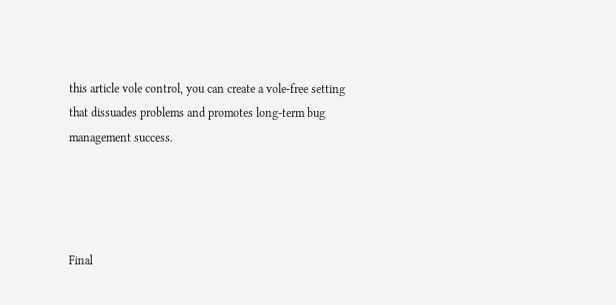this article vole control, you can create a vole-free setting that dissuades problems and promotes long-term bug management success.




Final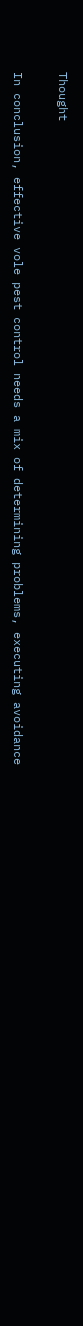Thought

In conclusion, effective vole pest control needs a mix of determining problems, executing avoidance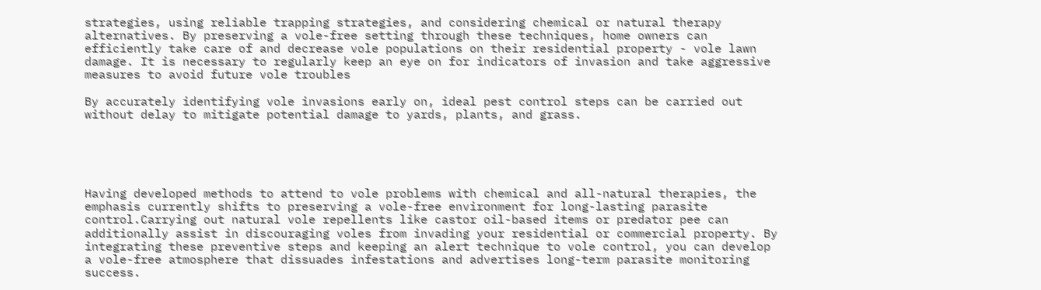strategies, using reliable trapping strategies, and considering chemical or natural therapy alternatives. By preserving a vole-free setting through these techniques, home owners can efficiently take care of and decrease vole populations on their residential property - vole lawn damage. It is necessary to regularly keep an eye on for indicators of invasion and take aggressive measures to avoid future vole troubles

By accurately identifying vole invasions early on, ideal pest control steps can be carried out without delay to mitigate potential damage to yards, plants, and grass.





Having developed methods to attend to vole problems with chemical and all-natural therapies, the emphasis currently shifts to preserving a vole-free environment for long-lasting parasite control.Carrying out natural vole repellents like castor oil-based items or predator pee can additionally assist in discouraging voles from invading your residential or commercial property. By integrating these preventive steps and keeping an alert technique to vole control, you can develop a vole-free atmosphere that dissuades infestations and advertises long-term parasite monitoring success.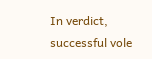In verdict, successful vole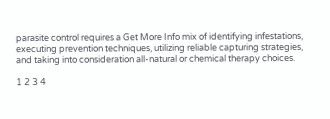parasite control requires a Get More Info mix of identifying infestations, executing prevention techniques, utilizing reliable capturing strategies, and taking into consideration all-natural or chemical therapy choices.

1 2 3 4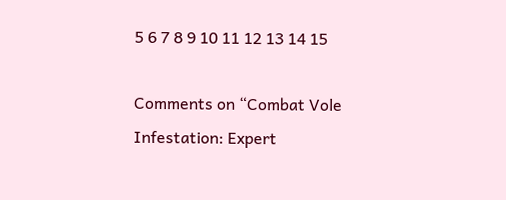5 6 7 8 9 10 11 12 13 14 15

Comments on “Combat Vole Infestation: Expert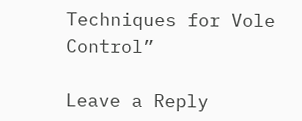Techniques for Vole Control”

Leave a Reply